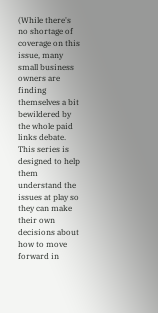(While there's no shortage of coverage on this issue, many small business owners are finding themselves a bit bewildered by the whole paid links debate. This series is designed to help them understand the issues at play so they can make their own decisions about how to move forward in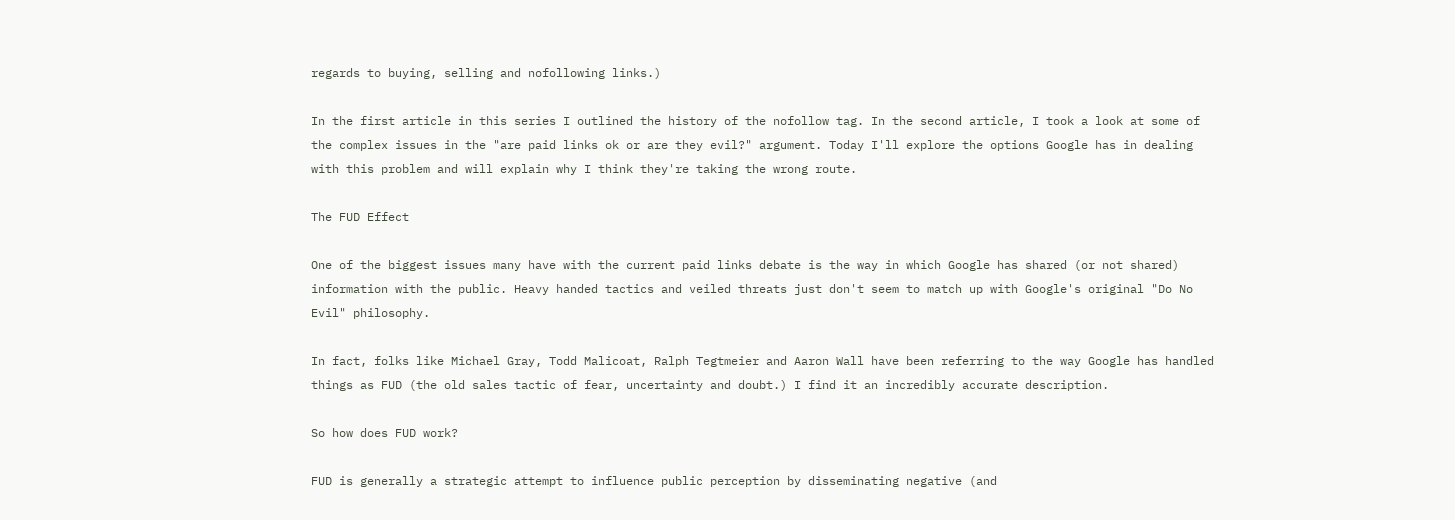regards to buying, selling and nofollowing links.)

In the first article in this series I outlined the history of the nofollow tag. In the second article, I took a look at some of the complex issues in the "are paid links ok or are they evil?" argument. Today I'll explore the options Google has in dealing with this problem and will explain why I think they're taking the wrong route.

The FUD Effect

One of the biggest issues many have with the current paid links debate is the way in which Google has shared (or not shared) information with the public. Heavy handed tactics and veiled threats just don't seem to match up with Google's original "Do No Evil" philosophy.

In fact, folks like Michael Gray, Todd Malicoat, Ralph Tegtmeier and Aaron Wall have been referring to the way Google has handled things as FUD (the old sales tactic of fear, uncertainty and doubt.) I find it an incredibly accurate description.

So how does FUD work?

FUD is generally a strategic attempt to influence public perception by disseminating negative (and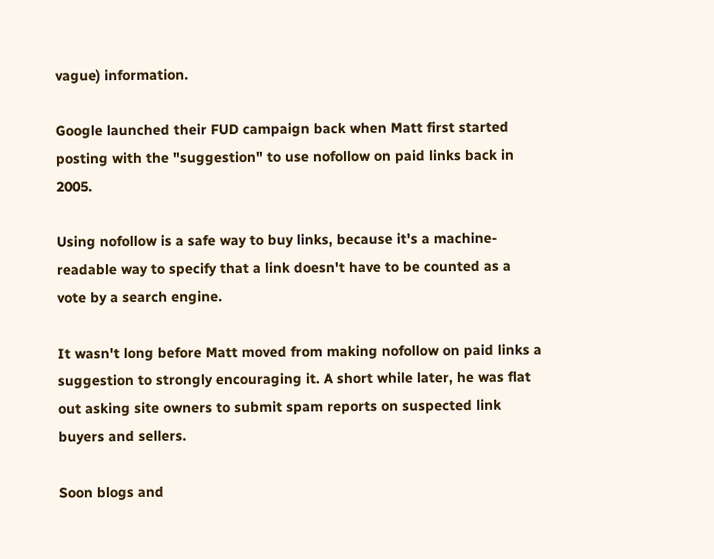vague) information.

Google launched their FUD campaign back when Matt first started posting with the "suggestion" to use nofollow on paid links back in 2005.

Using nofollow is a safe way to buy links, because it's a machine-readable way to specify that a link doesn't have to be counted as a vote by a search engine.

It wasn't long before Matt moved from making nofollow on paid links a suggestion to strongly encouraging it. A short while later, he was flat out asking site owners to submit spam reports on suspected link buyers and sellers.

Soon blogs and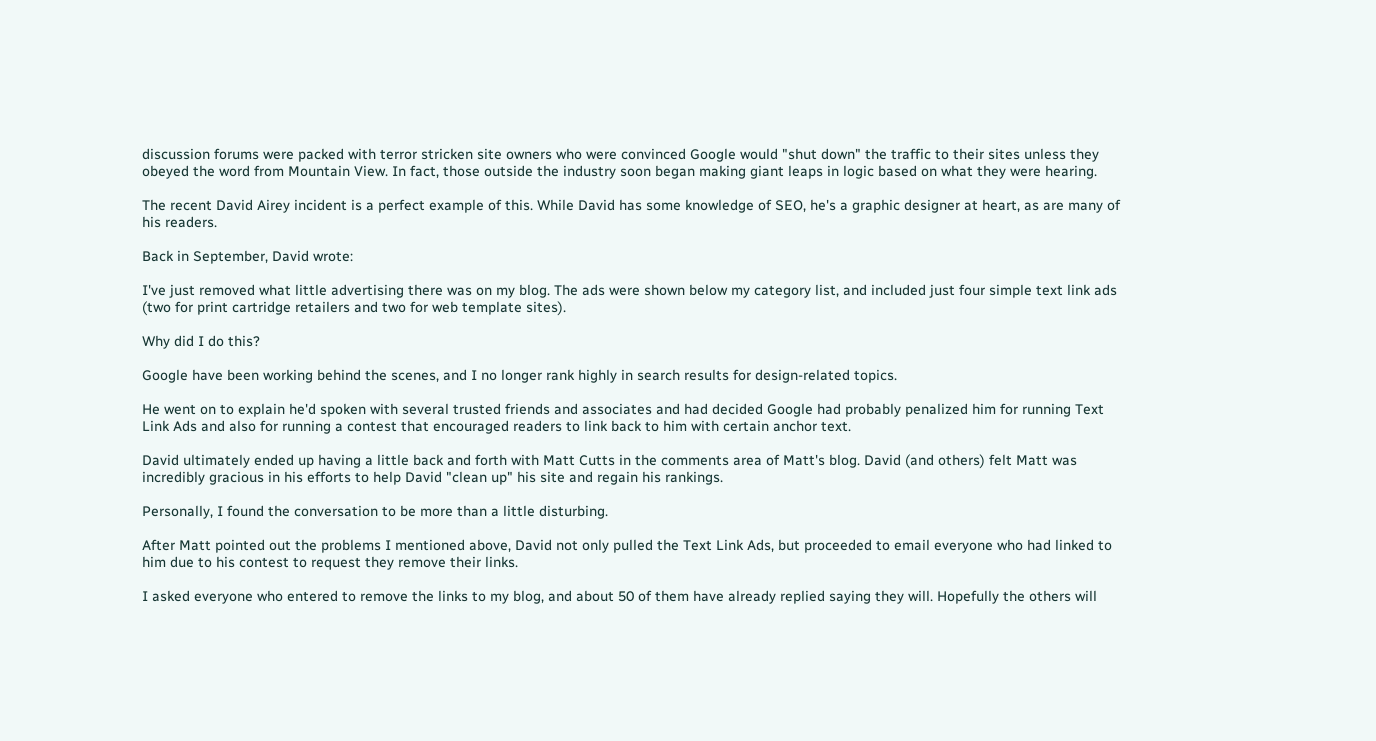discussion forums were packed with terror stricken site owners who were convinced Google would "shut down" the traffic to their sites unless they obeyed the word from Mountain View. In fact, those outside the industry soon began making giant leaps in logic based on what they were hearing.

The recent David Airey incident is a perfect example of this. While David has some knowledge of SEO, he's a graphic designer at heart, as are many of his readers.

Back in September, David wrote:

I've just removed what little advertising there was on my blog. The ads were shown below my category list, and included just four simple text link ads (two for print cartridge retailers and two for web template sites).

Why did I do this?

Google have been working behind the scenes, and I no longer rank highly in search results for design-related topics.

He went on to explain he'd spoken with several trusted friends and associates and had decided Google had probably penalized him for running Text Link Ads and also for running a contest that encouraged readers to link back to him with certain anchor text.

David ultimately ended up having a little back and forth with Matt Cutts in the comments area of Matt's blog. David (and others) felt Matt was incredibly gracious in his efforts to help David "clean up" his site and regain his rankings.

Personally, I found the conversation to be more than a little disturbing.

After Matt pointed out the problems I mentioned above, David not only pulled the Text Link Ads, but proceeded to email everyone who had linked to him due to his contest to request they remove their links.

I asked everyone who entered to remove the links to my blog, and about 50 of them have already replied saying they will. Hopefully the others will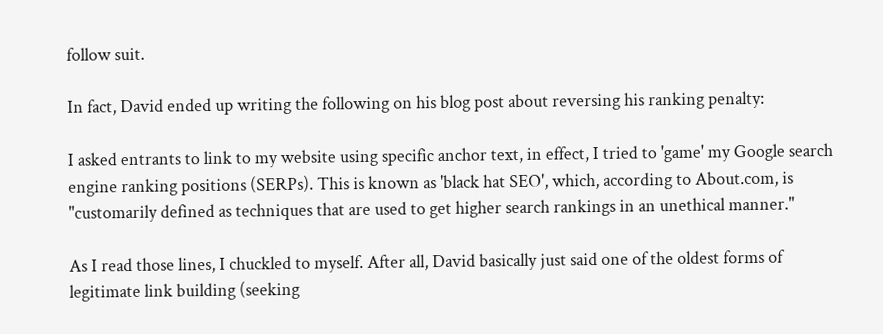follow suit.

In fact, David ended up writing the following on his blog post about reversing his ranking penalty:

I asked entrants to link to my website using specific anchor text, in effect, I tried to 'game' my Google search engine ranking positions (SERPs). This is known as 'black hat SEO', which, according to About.com, is "customarily defined as techniques that are used to get higher search rankings in an unethical manner."

As I read those lines, I chuckled to myself. After all, David basically just said one of the oldest forms of legitimate link building (seeking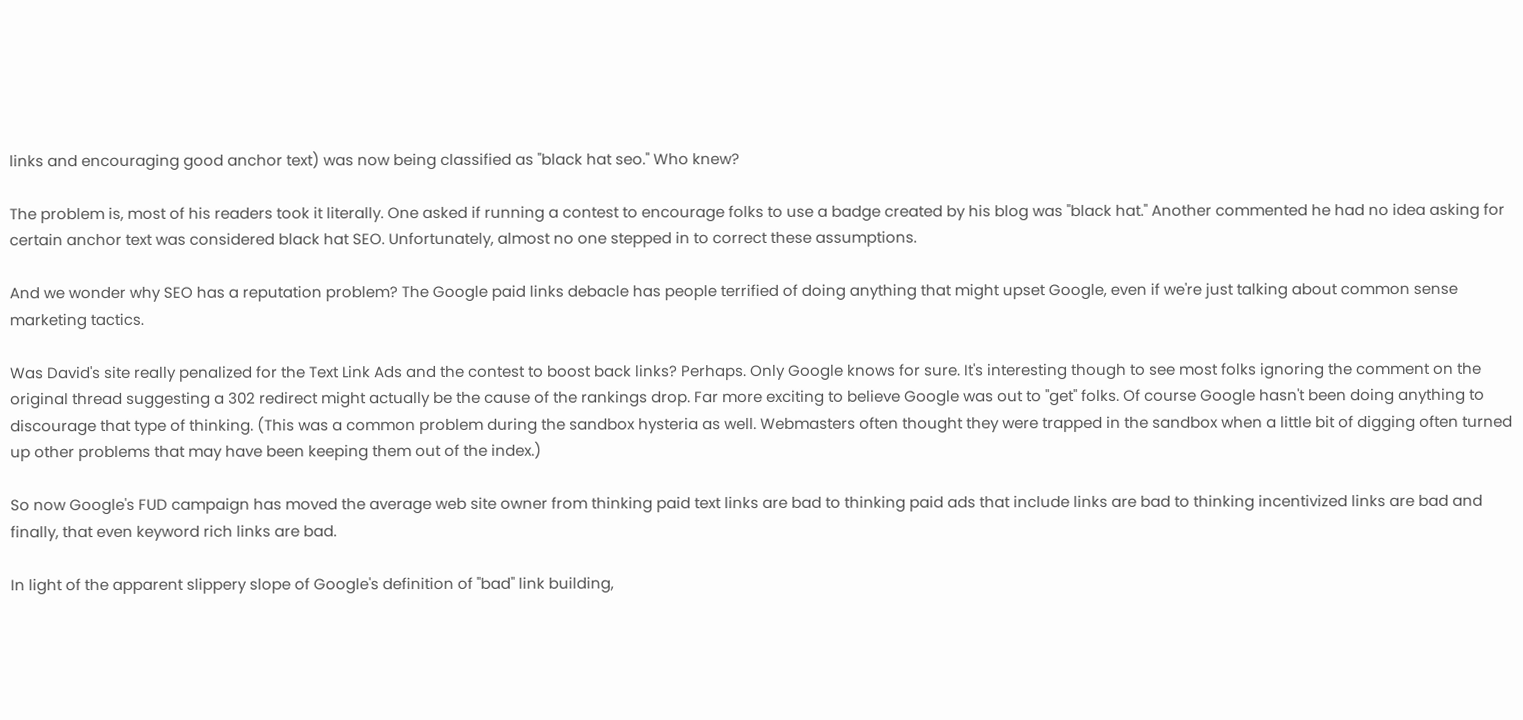links and encouraging good anchor text) was now being classified as "black hat seo." Who knew?

The problem is, most of his readers took it literally. One asked if running a contest to encourage folks to use a badge created by his blog was "black hat." Another commented he had no idea asking for certain anchor text was considered black hat SEO. Unfortunately, almost no one stepped in to correct these assumptions.

And we wonder why SEO has a reputation problem? The Google paid links debacle has people terrified of doing anything that might upset Google, even if we're just talking about common sense marketing tactics.

Was David's site really penalized for the Text Link Ads and the contest to boost back links? Perhaps. Only Google knows for sure. It's interesting though to see most folks ignoring the comment on the original thread suggesting a 302 redirect might actually be the cause of the rankings drop. Far more exciting to believe Google was out to "get" folks. Of course Google hasn't been doing anything to discourage that type of thinking. (This was a common problem during the sandbox hysteria as well. Webmasters often thought they were trapped in the sandbox when a little bit of digging often turned up other problems that may have been keeping them out of the index.)

So now Google's FUD campaign has moved the average web site owner from thinking paid text links are bad to thinking paid ads that include links are bad to thinking incentivized links are bad and finally, that even keyword rich links are bad.

In light of the apparent slippery slope of Google's definition of "bad" link building,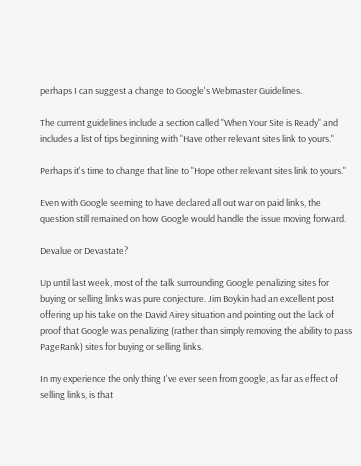perhaps I can suggest a change to Google's Webmaster Guidelines.

The current guidelines include a section called "When Your Site is Ready" and includes a list of tips beginning with "Have other relevant sites link to yours."

Perhaps it's time to change that line to "Hope other relevant sites link to yours."

Even with Google seeming to have declared all out war on paid links, the question still remained on how Google would handle the issue moving forward.

Devalue or Devastate?

Up until last week, most of the talk surrounding Google penalizing sites for buying or selling links was pure conjecture. Jim Boykin had an excellent post offering up his take on the David Airey situation and pointing out the lack of proof that Google was penalizing (rather than simply removing the ability to pass PageRank) sites for buying or selling links.

In my experience the only thing I've ever seen from google, as far as effect of selling links, is that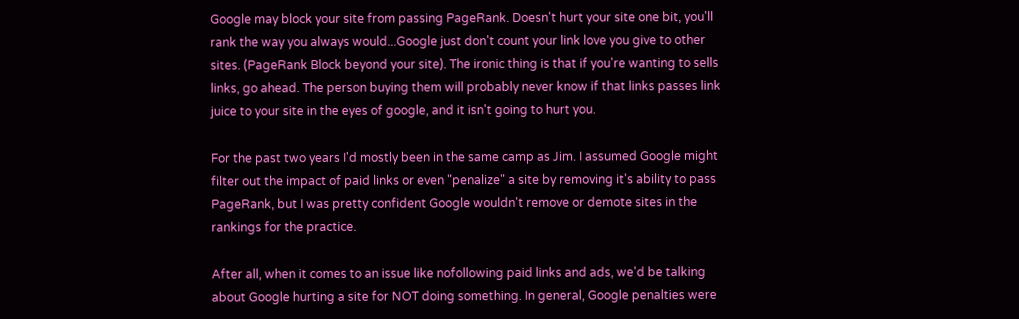Google may block your site from passing PageRank. Doesn't hurt your site one bit, you'll rank the way you always would...Google just don't count your link love you give to other sites. (PageRank Block beyond your site). The ironic thing is that if you're wanting to sells links, go ahead. The person buying them will probably never know if that links passes link juice to your site in the eyes of google, and it isn't going to hurt you.

For the past two years I'd mostly been in the same camp as Jim. I assumed Google might filter out the impact of paid links or even "penalize" a site by removing it's ability to pass PageRank, but I was pretty confident Google wouldn't remove or demote sites in the rankings for the practice.

After all, when it comes to an issue like nofollowing paid links and ads, we'd be talking about Google hurting a site for NOT doing something. In general, Google penalties were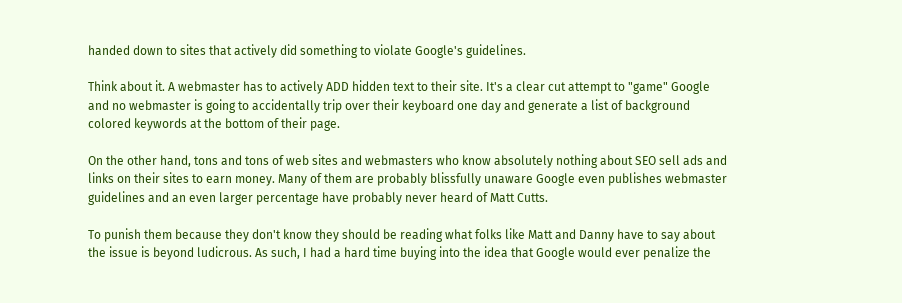handed down to sites that actively did something to violate Google's guidelines.

Think about it. A webmaster has to actively ADD hidden text to their site. It's a clear cut attempt to "game" Google and no webmaster is going to accidentally trip over their keyboard one day and generate a list of background colored keywords at the bottom of their page.

On the other hand, tons and tons of web sites and webmasters who know absolutely nothing about SEO sell ads and links on their sites to earn money. Many of them are probably blissfully unaware Google even publishes webmaster guidelines and an even larger percentage have probably never heard of Matt Cutts.

To punish them because they don't know they should be reading what folks like Matt and Danny have to say about the issue is beyond ludicrous. As such, I had a hard time buying into the idea that Google would ever penalize the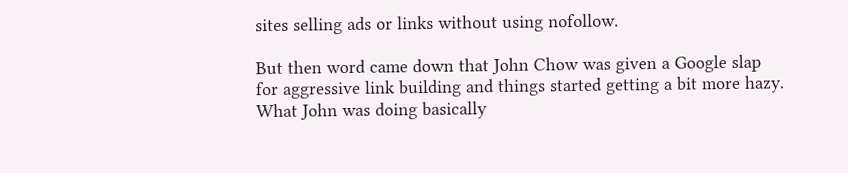sites selling ads or links without using nofollow.

But then word came down that John Chow was given a Google slap for aggressive link building and things started getting a bit more hazy. What John was doing basically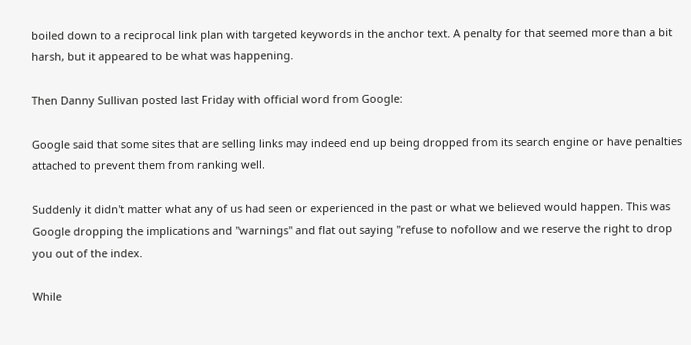boiled down to a reciprocal link plan with targeted keywords in the anchor text. A penalty for that seemed more than a bit harsh, but it appeared to be what was happening.

Then Danny Sullivan posted last Friday with official word from Google:

Google said that some sites that are selling links may indeed end up being dropped from its search engine or have penalties attached to prevent them from ranking well.

Suddenly it didn't matter what any of us had seen or experienced in the past or what we believed would happen. This was Google dropping the implications and "warnings" and flat out saying "refuse to nofollow and we reserve the right to drop you out of the index.

While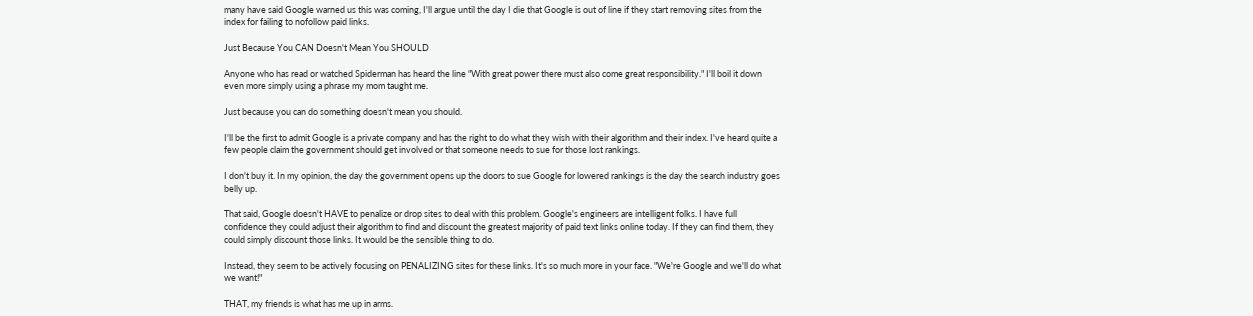many have said Google warned us this was coming, I'll argue until the day I die that Google is out of line if they start removing sites from the index for failing to nofollow paid links.

Just Because You CAN Doesn't Mean You SHOULD

Anyone who has read or watched Spiderman has heard the line "With great power there must also come great responsibility." I'll boil it down even more simply using a phrase my mom taught me.

Just because you can do something doesn't mean you should.

I'll be the first to admit Google is a private company and has the right to do what they wish with their algorithm and their index. I've heard quite a few people claim the government should get involved or that someone needs to sue for those lost rankings.

I don't buy it. In my opinion, the day the government opens up the doors to sue Google for lowered rankings is the day the search industry goes belly up.

That said, Google doesn't HAVE to penalize or drop sites to deal with this problem. Google's engineers are intelligent folks. I have full confidence they could adjust their algorithm to find and discount the greatest majority of paid text links online today. If they can find them, they could simply discount those links. It would be the sensible thing to do.

Instead, they seem to be actively focusing on PENALIZING sites for these links. It's so much more in your face. "We're Google and we'll do what we want!"

THAT, my friends is what has me up in arms.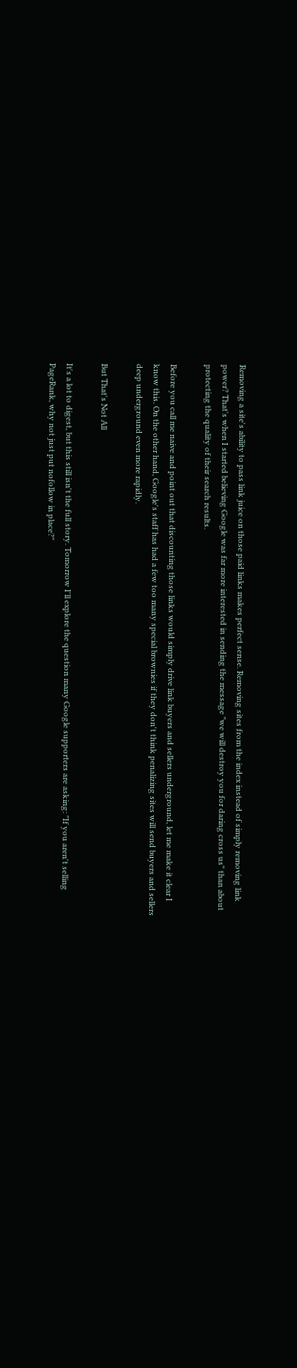Removing a site's ability to pass link juice on those paid links makes perfect sense. Removing sites from the index instead of simply removing link power? That's when I started believing Google was far more interested in sending the message "we will destroy you for daring cross us" than about protecting the quality of their search results.

Before you call me naive and point out that discounting those links would simply drive link buyers and sellers underground, let me make it clear I know this. On the other hand, Google's staff has had a few too many special brownies if they don't think penalizing sites will send buyers and sellers deep underground even more rapidly.

But That's Not All

It's a lot to digest, but this still isn't the full story. Tomorrow I'll explore the question many Google supporters are asking: "If you aren't selling PageRank, why not just put nofollow in place?"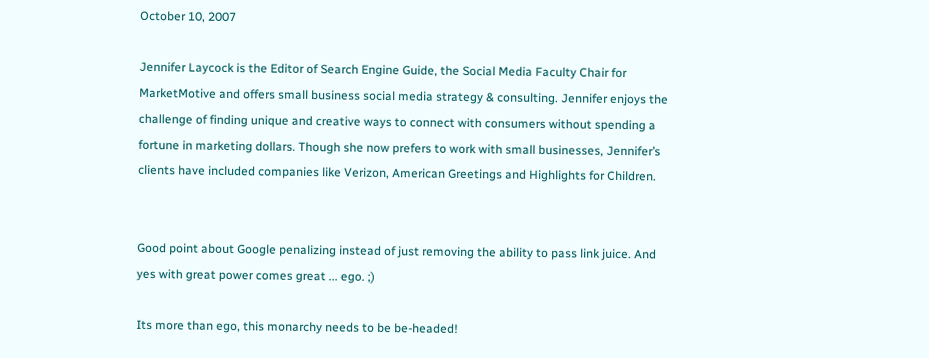October 10, 2007

Jennifer Laycock is the Editor of Search Engine Guide, the Social Media Faculty Chair for MarketMotive and offers small business social media strategy & consulting. Jennifer enjoys the challenge of finding unique and creative ways to connect with consumers without spending a fortune in marketing dollars. Though she now prefers to work with small businesses, Jennifer’s clients have included companies like Verizon, American Greetings and Highlights for Children.


Good point about Google penalizing instead of just removing the ability to pass link juice. And yes with great power comes great ... ego. ;)

Its more than ego, this monarchy needs to be be-headed!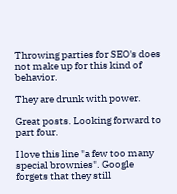Throwing parties for SEO's does not make up for this kind of behavior.

They are drunk with power.

Great posts. Looking forward to part four.

I love this line "a few too many special brownies". Google forgets that they still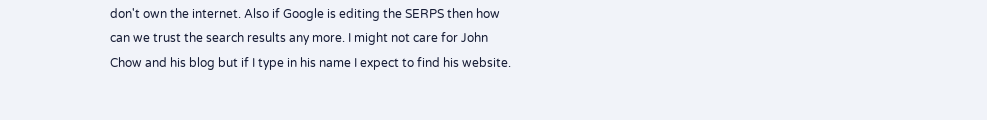don't own the internet. Also if Google is editing the SERPS then how can we trust the search results any more. I might not care for John Chow and his blog but if I type in his name I expect to find his website.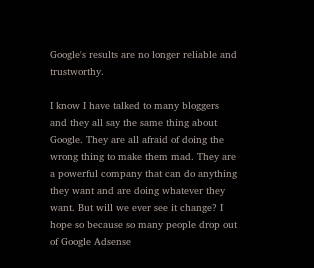Google's results are no longer reliable and trustworthy.

I know I have talked to many bloggers and they all say the same thing about Google. They are all afraid of doing the wrong thing to make them mad. They are a powerful company that can do anything they want and are doing whatever they want. But will we ever see it change? I hope so because so many people drop out of Google Adsense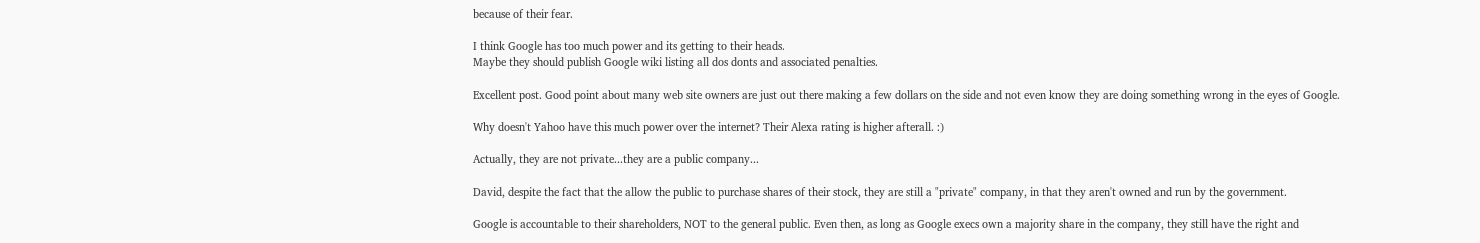because of their fear.

I think Google has too much power and its getting to their heads.
Maybe they should publish Google wiki listing all dos donts and associated penalties.

Excellent post. Good point about many web site owners are just out there making a few dollars on the side and not even know they are doing something wrong in the eyes of Google.

Why doesn't Yahoo have this much power over the internet? Their Alexa rating is higher afterall. :)

Actually, they are not private...they are a public company...

David, despite the fact that the allow the public to purchase shares of their stock, they are still a "private" company, in that they aren't owned and run by the government.

Google is accountable to their shareholders, NOT to the general public. Even then, as long as Google execs own a majority share in the company, they still have the right and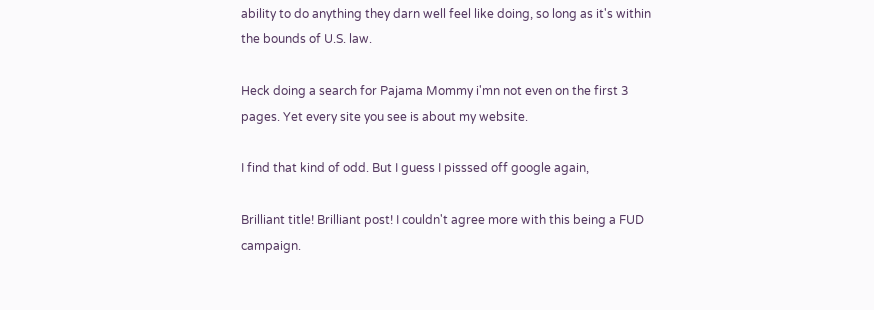ability to do anything they darn well feel like doing, so long as it's within the bounds of U.S. law.

Heck doing a search for Pajama Mommy i'mn not even on the first 3 pages. Yet every site you see is about my website.

I find that kind of odd. But I guess I pisssed off google again,

Brilliant title! Brilliant post! I couldn't agree more with this being a FUD campaign.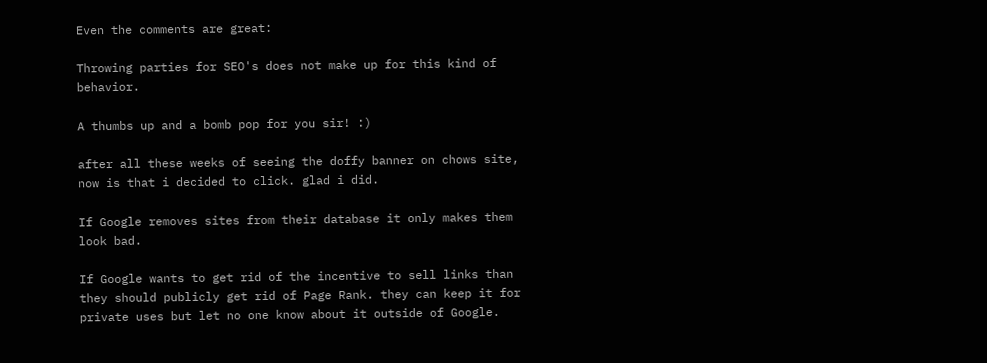Even the comments are great:

Throwing parties for SEO's does not make up for this kind of behavior.

A thumbs up and a bomb pop for you sir! :)

after all these weeks of seeing the doffy banner on chows site, now is that i decided to click. glad i did.

If Google removes sites from their database it only makes them look bad.

If Google wants to get rid of the incentive to sell links than they should publicly get rid of Page Rank. they can keep it for private uses but let no one know about it outside of Google.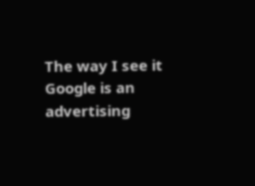The way I see it Google is an advertising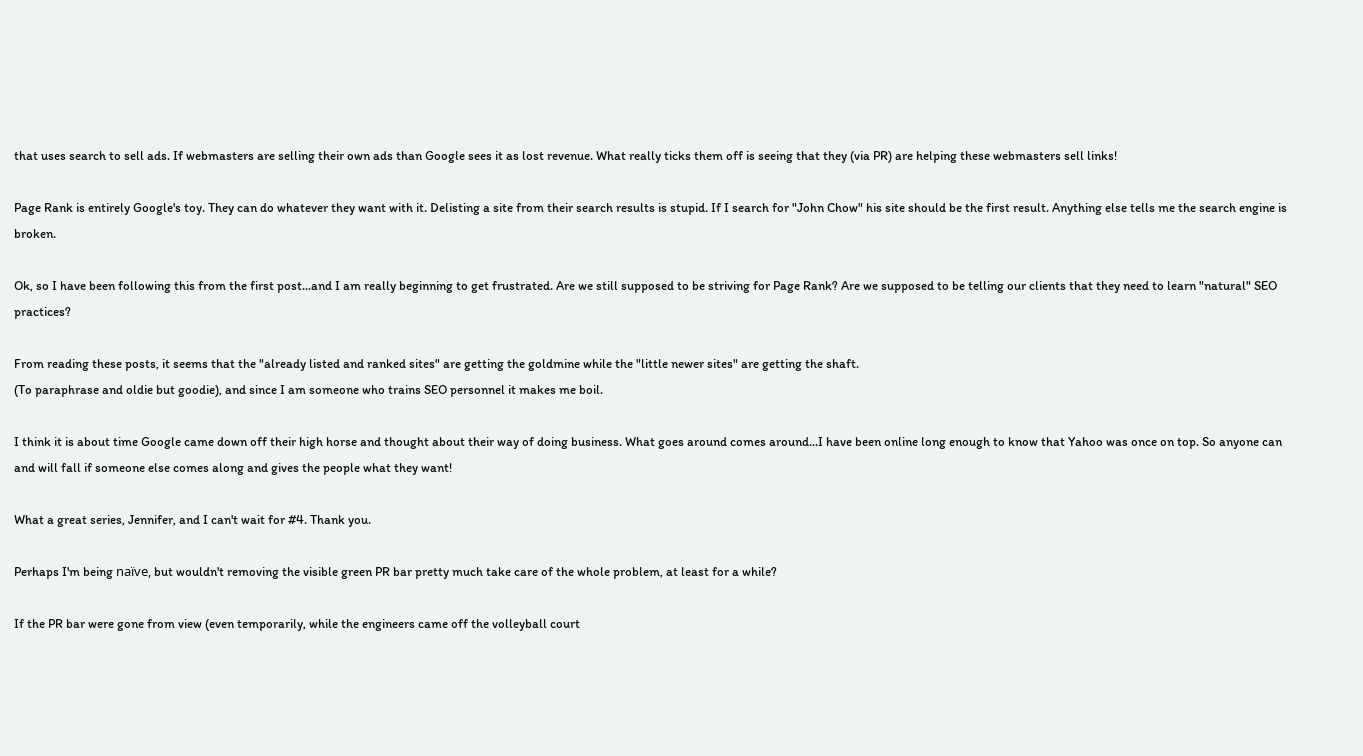that uses search to sell ads. If webmasters are selling their own ads than Google sees it as lost revenue. What really ticks them off is seeing that they (via PR) are helping these webmasters sell links!

Page Rank is entirely Google's toy. They can do whatever they want with it. Delisting a site from their search results is stupid. If I search for "John Chow" his site should be the first result. Anything else tells me the search engine is broken.

Ok, so I have been following this from the first post...and I am really beginning to get frustrated. Are we still supposed to be striving for Page Rank? Are we supposed to be telling our clients that they need to learn "natural" SEO practices?

From reading these posts, it seems that the "already listed and ranked sites" are getting the goldmine while the "little newer sites" are getting the shaft.
(To paraphrase and oldie but goodie), and since I am someone who trains SEO personnel it makes me boil.

I think it is about time Google came down off their high horse and thought about their way of doing business. What goes around comes around...I have been online long enough to know that Yahoo was once on top. So anyone can and will fall if someone else comes along and gives the people what they want!

What a great series, Jennifer, and I can't wait for #4. Thank you.

Perhaps I'm being naïve, but wouldn't removing the visible green PR bar pretty much take care of the whole problem, at least for a while?

If the PR bar were gone from view (even temporarily, while the engineers came off the volleyball court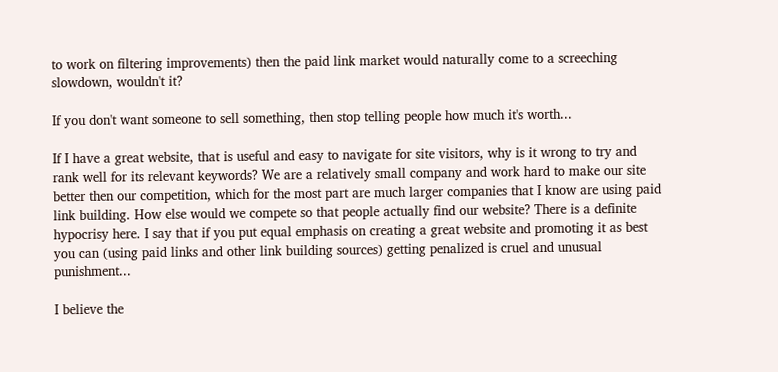to work on filtering improvements) then the paid link market would naturally come to a screeching slowdown, wouldn't it?

If you don't want someone to sell something, then stop telling people how much it's worth...

If I have a great website, that is useful and easy to navigate for site visitors, why is it wrong to try and rank well for its relevant keywords? We are a relatively small company and work hard to make our site better then our competition, which for the most part are much larger companies that I know are using paid link building. How else would we compete so that people actually find our website? There is a definite hypocrisy here. I say that if you put equal emphasis on creating a great website and promoting it as best you can (using paid links and other link building sources) getting penalized is cruel and unusual punishment...

I believe the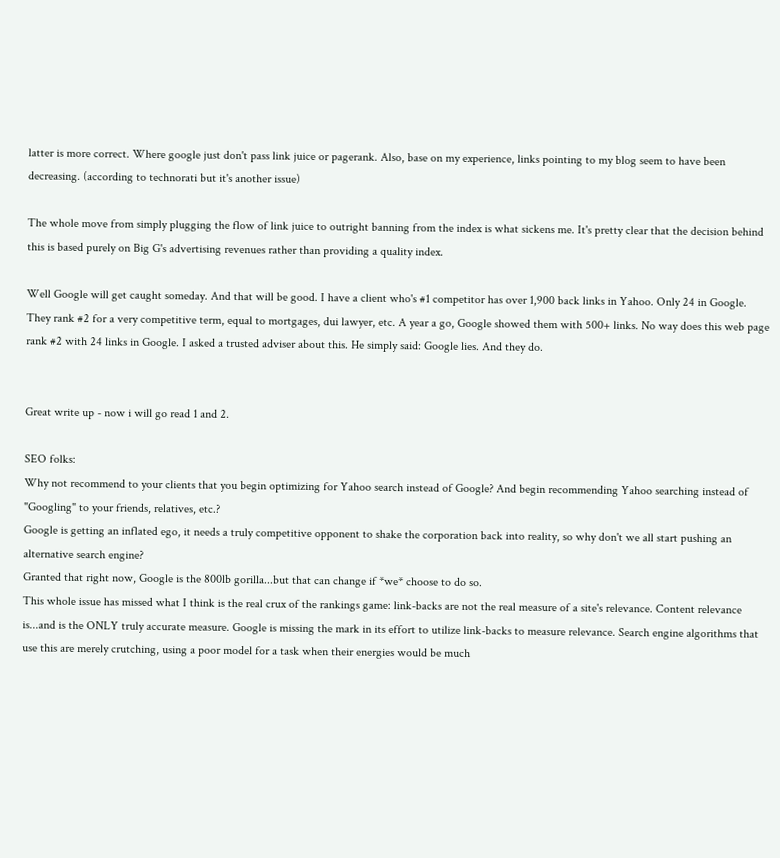latter is more correct. Where google just don't pass link juice or pagerank. Also, base on my experience, links pointing to my blog seem to have been decreasing. (according to technorati but it's another issue)

The whole move from simply plugging the flow of link juice to outright banning from the index is what sickens me. It's pretty clear that the decision behind this is based purely on Big G's advertising revenues rather than providing a quality index.

Well Google will get caught someday. And that will be good. I have a client who's #1 competitor has over 1,900 back links in Yahoo. Only 24 in Google. They rank #2 for a very competitive term, equal to mortgages, dui lawyer, etc. A year a go, Google showed them with 500+ links. No way does this web page rank #2 with 24 links in Google. I asked a trusted adviser about this. He simply said: Google lies. And they do.


Great write up - now i will go read 1 and 2.

SEO folks:
Why not recommend to your clients that you begin optimizing for Yahoo search instead of Google? And begin recommending Yahoo searching instead of "Googling" to your friends, relatives, etc.?
Google is getting an inflated ego, it needs a truly competitive opponent to shake the corporation back into reality, so why don't we all start pushing an alternative search engine?
Granted that right now, Google is the 800lb gorilla...but that can change if *we* choose to do so.
This whole issue has missed what I think is the real crux of the rankings game: link-backs are not the real measure of a site's relevance. Content relevance is...and is the ONLY truly accurate measure. Google is missing the mark in its effort to utilize link-backs to measure relevance. Search engine algorithms that use this are merely crutching, using a poor model for a task when their energies would be much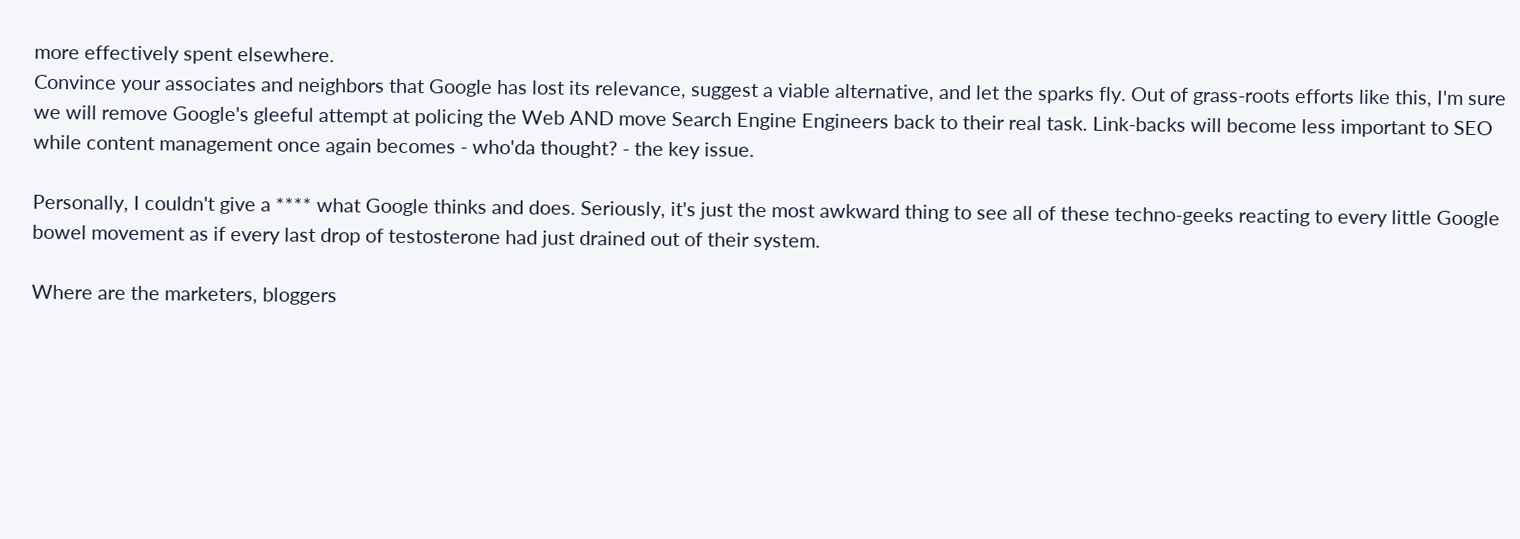more effectively spent elsewhere.
Convince your associates and neighbors that Google has lost its relevance, suggest a viable alternative, and let the sparks fly. Out of grass-roots efforts like this, I'm sure we will remove Google's gleeful attempt at policing the Web AND move Search Engine Engineers back to their real task. Link-backs will become less important to SEO while content management once again becomes - who'da thought? - the key issue.

Personally, I couldn't give a **** what Google thinks and does. Seriously, it's just the most awkward thing to see all of these techno-geeks reacting to every little Google bowel movement as if every last drop of testosterone had just drained out of their system.

Where are the marketers, bloggers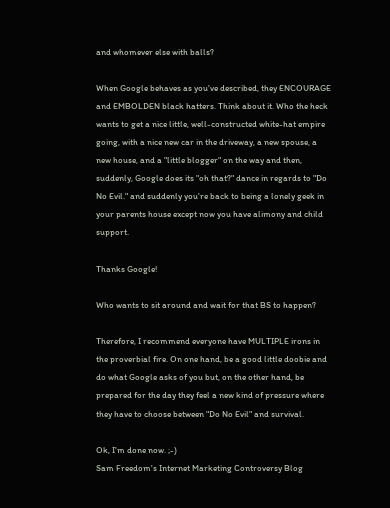and whomever else with balls?

When Google behaves as you've described, they ENCOURAGE and EMBOLDEN black hatters. Think about it. Who the heck wants to get a nice little, well-constructed white-hat empire going, with a nice new car in the driveway, a new spouse, a new house, and a "little blogger" on the way and then, suddenly, Google does its "oh that?" dance in regards to "Do No Evil." and suddenly you're back to being a lonely geek in your parents house except now you have alimony and child support.

Thanks Google!

Who wants to sit around and wait for that BS to happen?

Therefore, I recommend everyone have MULTIPLE irons in the proverbial fire. On one hand, be a good little doobie and do what Google asks of you but, on the other hand, be prepared for the day they feel a new kind of pressure where they have to choose between "Do No Evil" and survival.

Ok, I'm done now. ;-)
Sam Freedom's Internet Marketing Controversy Blog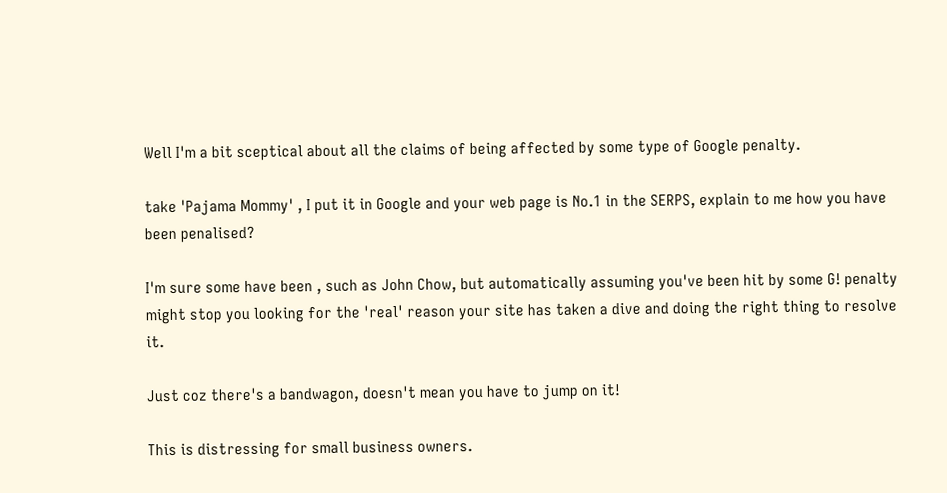Well I'm a bit sceptical about all the claims of being affected by some type of Google penalty.

take 'Pajama Mommy' , I put it in Google and your web page is No.1 in the SERPS, explain to me how you have been penalised?

I'm sure some have been , such as John Chow, but automatically assuming you've been hit by some G! penalty might stop you looking for the 'real' reason your site has taken a dive and doing the right thing to resolve it.

Just coz there's a bandwagon, doesn't mean you have to jump on it!

This is distressing for small business owners.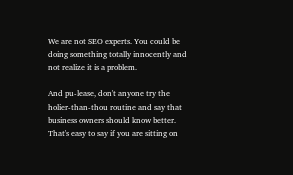We are not SEO experts. You could be doing something totally innocently and not realize it is a problem.

And pu-lease, don't anyone try the holier-than-thou routine and say that business owners should know better. That's easy to say if you are sitting on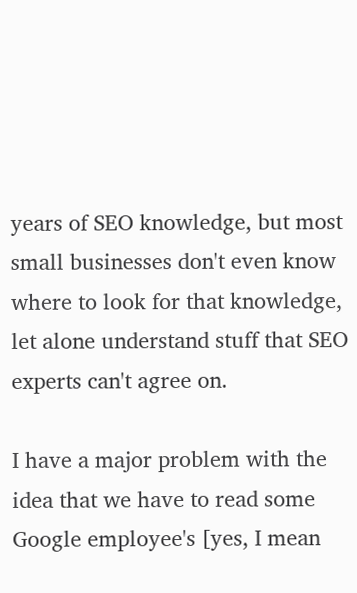years of SEO knowledge, but most small businesses don't even know where to look for that knowledge, let alone understand stuff that SEO experts can't agree on.

I have a major problem with the idea that we have to read some Google employee's [yes, I mean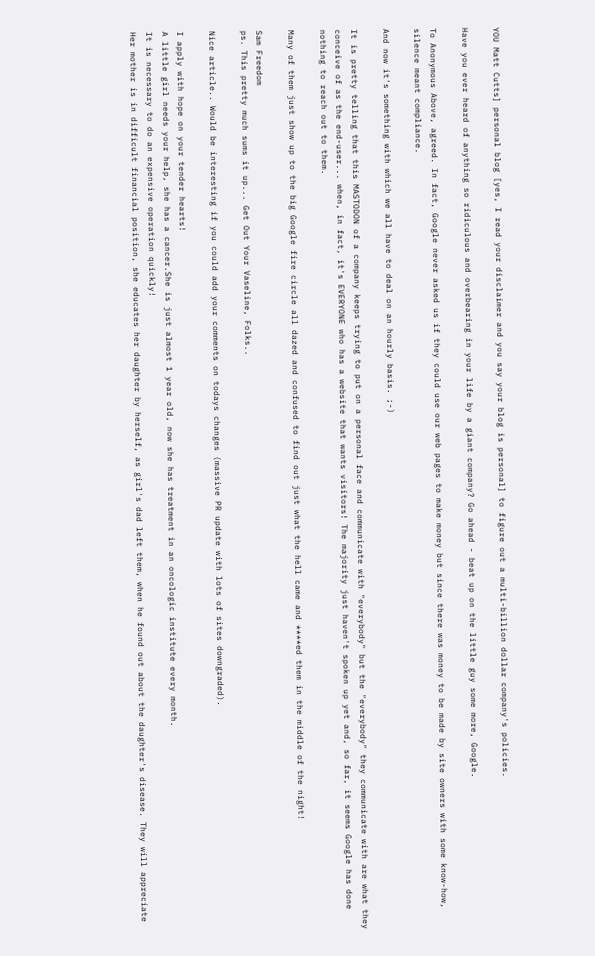YOU Matt Cutts] personal blog [yes, I read your disclaimer and you say your blog is personal] to figure out a multi-billion dollar company's policies.

Have you ever heard of anything so ridiculous and overbearing in your life by a giant company? Go ahead - beat up on the little guy some more, Google.

To Anonymous Above, agreed. In fact, Google never asked us if they could use our web pages to make money but since there was money to be made by site owners with some know-how, silence meant compliance.

And now it's something with which we all have to deal on an hourly basis. ;-)

It is pretty telling that this MASTODON of a company keeps trying to put on a personal face and communicate with "everybody" but the "everybody" they communicate with are what they conceive of as the end-user... when, in fact, it's EVERYONE who has a website that wants visitors! The majority just haven't spoken up yet and, so far, it seems Google has done nothing to reach out to them.

Many of them just show up to the big Google fire circle all dazed and confused to find out just what the hell came and ****ed them in the middle of the night!

Sam Freedom
ps. This pretty much sums it up... Get Out Your Vaseline, Folks..

Nice article.. Would be interesting if you could add your comments on todays changes (massive PR update with lots of sites downgraded).

I apply with hope on your tender hearts!
A little girl needs your help, she has a cancer.She is just almost 1 year old, now she has treatment in an oncologic institute every month.
It is necessary to do an expensive operation quickly!
Her mother is in difficult financial position, she educates her daughter by herself, as girl's dad left them, when he found out about the daughter's disease. They will appreciate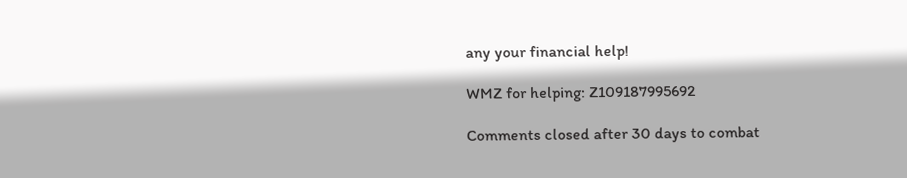any your financial help!

WMZ for helping: Z109187995692

Comments closed after 30 days to combat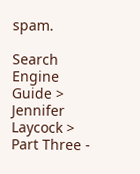spam.

Search Engine Guide > Jennifer Laycock > Part Three -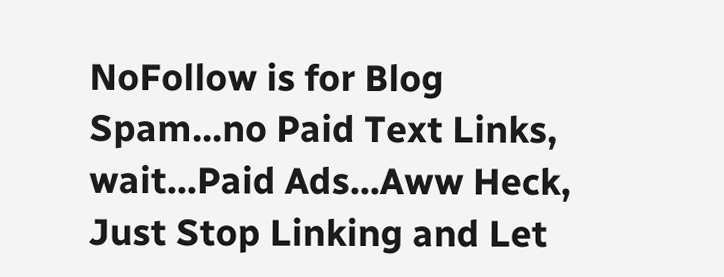NoFollow is for Blog Spam...no Paid Text Links, wait...Paid Ads...Aww Heck, Just Stop Linking and Let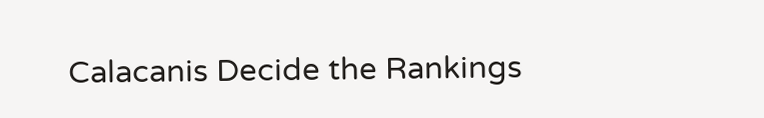Calacanis Decide the Rankings